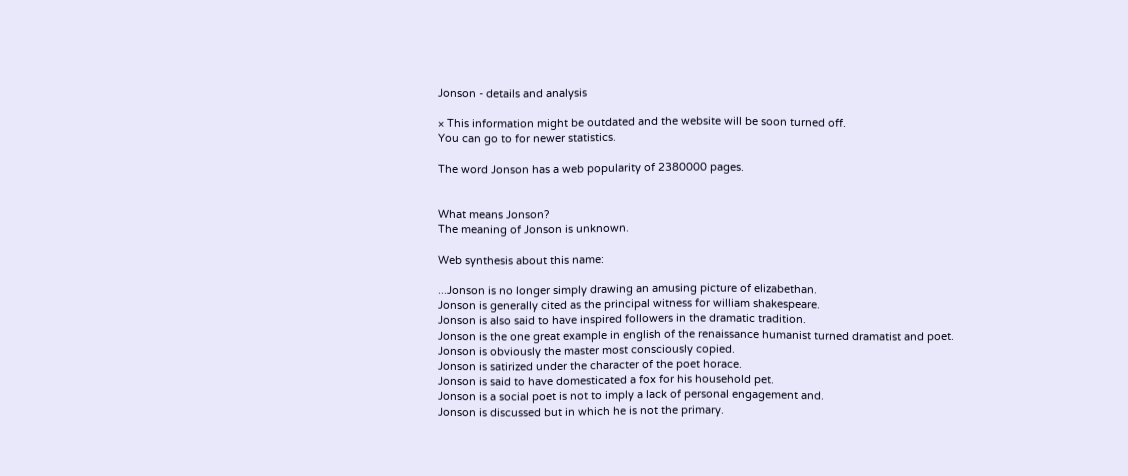Jonson - details and analysis

× This information might be outdated and the website will be soon turned off.
You can go to for newer statistics.

The word Jonson has a web popularity of 2380000 pages.


What means Jonson?
The meaning of Jonson is unknown.

Web synthesis about this name:

...Jonson is no longer simply drawing an amusing picture of elizabethan.
Jonson is generally cited as the principal witness for william shakespeare.
Jonson is also said to have inspired followers in the dramatic tradition.
Jonson is the one great example in english of the renaissance humanist turned dramatist and poet.
Jonson is obviously the master most consciously copied.
Jonson is satirized under the character of the poet horace.
Jonson is said to have domesticated a fox for his household pet.
Jonson is a social poet is not to imply a lack of personal engagement and.
Jonson is discussed but in which he is not the primary.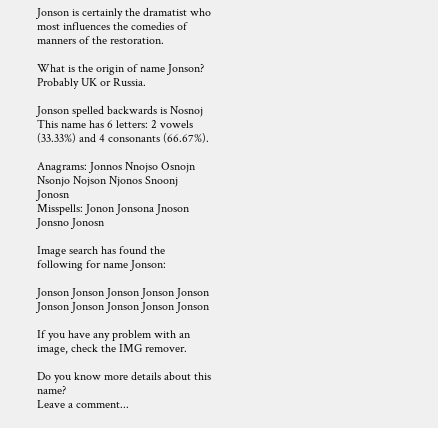Jonson is certainly the dramatist who most influences the comedies of manners of the restoration.

What is the origin of name Jonson? Probably UK or Russia.

Jonson spelled backwards is Nosnoj
This name has 6 letters: 2 vowels (33.33%) and 4 consonants (66.67%).

Anagrams: Jonnos Nnojso Osnojn Nsonjo Nojson Njonos Snoonj Jonosn
Misspells: Jonon Jonsona Jnoson Jonsno Jonosn

Image search has found the following for name Jonson:

Jonson Jonson Jonson Jonson Jonson
Jonson Jonson Jonson Jonson Jonson

If you have any problem with an image, check the IMG remover.

Do you know more details about this name?
Leave a comment...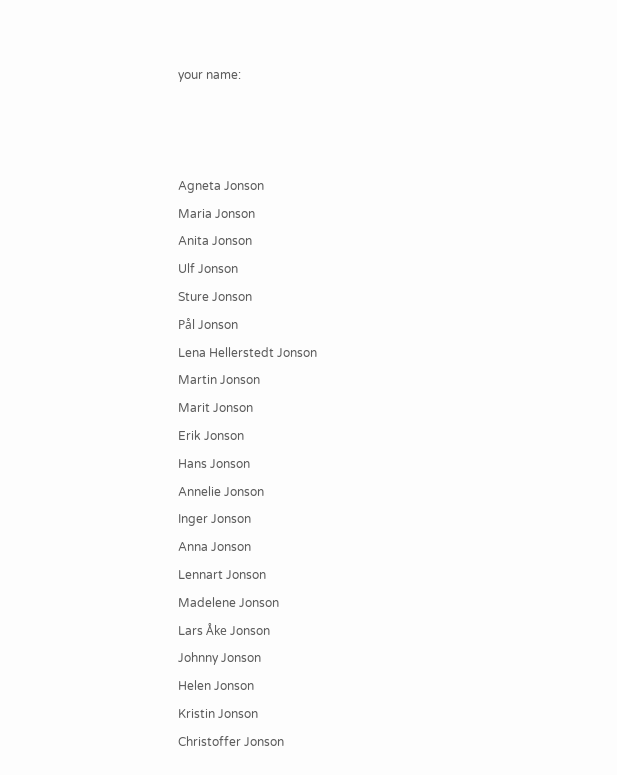your name:



Agneta Jonson
Maria Jonson
Anita Jonson
Ulf Jonson
Sture Jonson
Pål Jonson
Lena Hellerstedt Jonson
Martin Jonson
Marit Jonson
Erik Jonson
Hans Jonson
Annelie Jonson
Inger Jonson
Anna Jonson
Lennart Jonson
Madelene Jonson
Lars Åke Jonson
Johnny Jonson
Helen Jonson
Kristin Jonson
Christoffer Jonson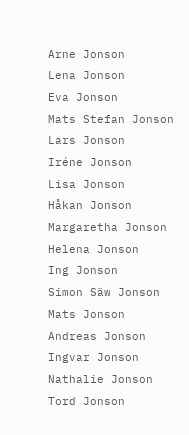Arne Jonson
Lena Jonson
Eva Jonson
Mats Stefan Jonson
Lars Jonson
Iréne Jonson
Lisa Jonson
Håkan Jonson
Margaretha Jonson
Helena Jonson
Ing Jonson
Simon Säw Jonson
Mats Jonson
Andreas Jonson
Ingvar Jonson
Nathalie Jonson
Tord Jonson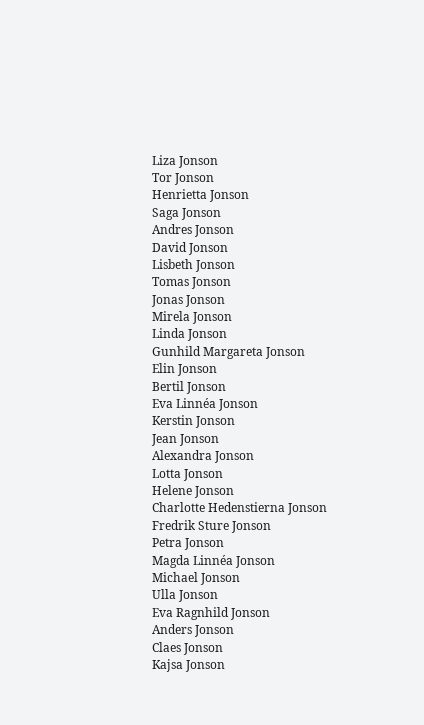Liza Jonson
Tor Jonson
Henrietta Jonson
Saga Jonson
Andres Jonson
David Jonson
Lisbeth Jonson
Tomas Jonson
Jonas Jonson
Mirela Jonson
Linda Jonson
Gunhild Margareta Jonson
Elin Jonson
Bertil Jonson
Eva Linnéa Jonson
Kerstin Jonson
Jean Jonson
Alexandra Jonson
Lotta Jonson
Helene Jonson
Charlotte Hedenstierna Jonson
Fredrik Sture Jonson
Petra Jonson
Magda Linnéa Jonson
Michael Jonson
Ulla Jonson
Eva Ragnhild Jonson
Anders Jonson
Claes Jonson
Kajsa Jonson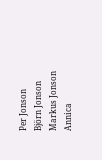Per Jonson
Björn Jonson
Markus Jonson
Annica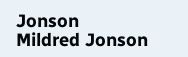Jonson
Mildred Jonson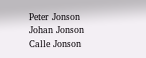Peter Jonson
Johan Jonson
Calle Jonson